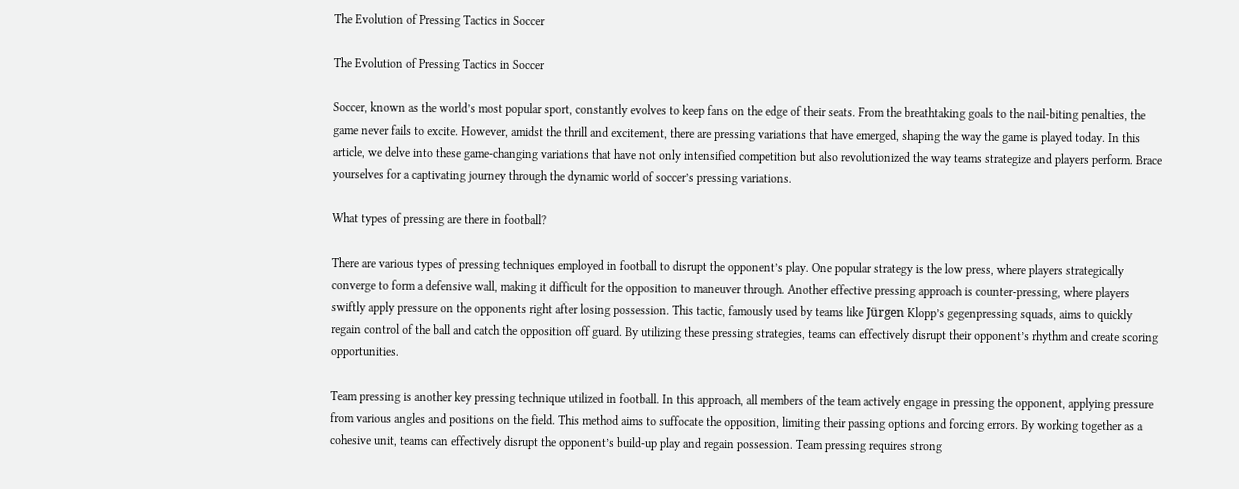The Evolution of Pressing Tactics in Soccer

The Evolution of Pressing Tactics in Soccer

Soccer, known as the world’s most popular sport, constantly evolves to keep fans on the edge of their seats. From the breathtaking goals to the nail-biting penalties, the game never fails to excite. However, amidst the thrill and excitement, there are pressing variations that have emerged, shaping the way the game is played today. In this article, we delve into these game-changing variations that have not only intensified competition but also revolutionized the way teams strategize and players perform. Brace yourselves for a captivating journey through the dynamic world of soccer’s pressing variations.

What types of pressing are there in football?

There are various types of pressing techniques employed in football to disrupt the opponent’s play. One popular strategy is the low press, where players strategically converge to form a defensive wall, making it difficult for the opposition to maneuver through. Another effective pressing approach is counter-pressing, where players swiftly apply pressure on the opponents right after losing possession. This tactic, famously used by teams like Jürgen Klopp’s gegenpressing squads, aims to quickly regain control of the ball and catch the opposition off guard. By utilizing these pressing strategies, teams can effectively disrupt their opponent’s rhythm and create scoring opportunities.

Team pressing is another key pressing technique utilized in football. In this approach, all members of the team actively engage in pressing the opponent, applying pressure from various angles and positions on the field. This method aims to suffocate the opposition, limiting their passing options and forcing errors. By working together as a cohesive unit, teams can effectively disrupt the opponent’s build-up play and regain possession. Team pressing requires strong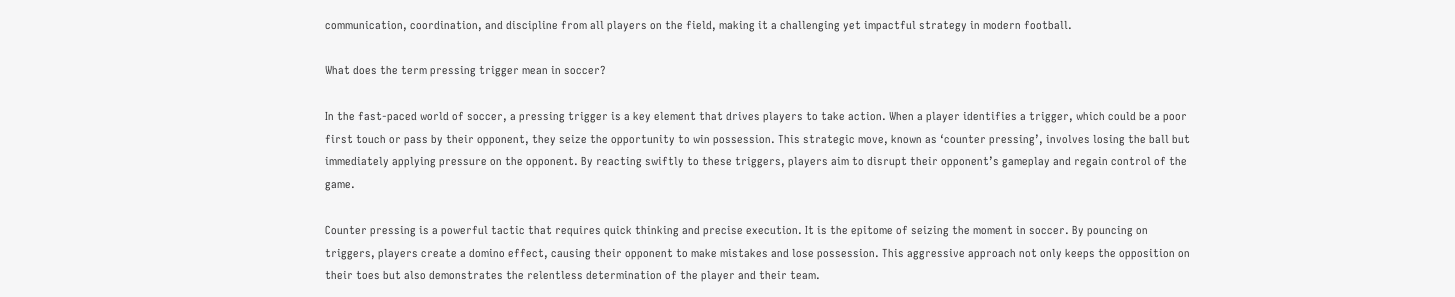communication, coordination, and discipline from all players on the field, making it a challenging yet impactful strategy in modern football.

What does the term pressing trigger mean in soccer?

In the fast-paced world of soccer, a pressing trigger is a key element that drives players to take action. When a player identifies a trigger, which could be a poor first touch or pass by their opponent, they seize the opportunity to win possession. This strategic move, known as ‘counter pressing’, involves losing the ball but immediately applying pressure on the opponent. By reacting swiftly to these triggers, players aim to disrupt their opponent’s gameplay and regain control of the game.

Counter pressing is a powerful tactic that requires quick thinking and precise execution. It is the epitome of seizing the moment in soccer. By pouncing on triggers, players create a domino effect, causing their opponent to make mistakes and lose possession. This aggressive approach not only keeps the opposition on their toes but also demonstrates the relentless determination of the player and their team.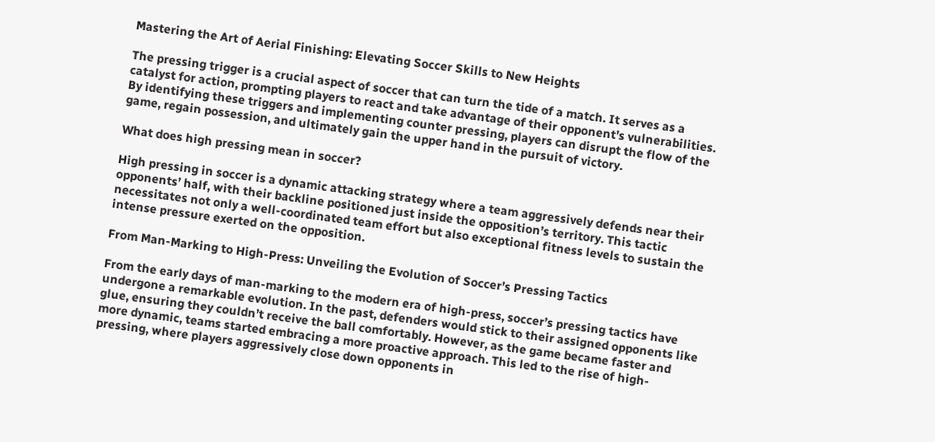Mastering the Art of Aerial Finishing: Elevating Soccer Skills to New Heights

The pressing trigger is a crucial aspect of soccer that can turn the tide of a match. It serves as a catalyst for action, prompting players to react and take advantage of their opponent’s vulnerabilities. By identifying these triggers and implementing counter pressing, players can disrupt the flow of the game, regain possession, and ultimately gain the upper hand in the pursuit of victory.

What does high pressing mean in soccer?

High pressing in soccer is a dynamic attacking strategy where a team aggressively defends near their opponents’ half, with their backline positioned just inside the opposition’s territory. This tactic necessitates not only a well-coordinated team effort but also exceptional fitness levels to sustain the intense pressure exerted on the opposition.

From Man-Marking to High-Press: Unveiling the Evolution of Soccer’s Pressing Tactics

From the early days of man-marking to the modern era of high-press, soccer’s pressing tactics have undergone a remarkable evolution. In the past, defenders would stick to their assigned opponents like glue, ensuring they couldn’t receive the ball comfortably. However, as the game became faster and more dynamic, teams started embracing a more proactive approach. This led to the rise of high-pressing, where players aggressively close down opponents in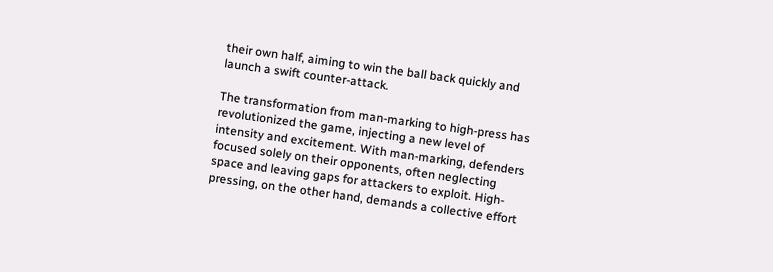their own half, aiming to win the ball back quickly and launch a swift counter-attack.

The transformation from man-marking to high-press has revolutionized the game, injecting a new level of intensity and excitement. With man-marking, defenders focused solely on their opponents, often neglecting space and leaving gaps for attackers to exploit. High-pressing, on the other hand, demands a collective effort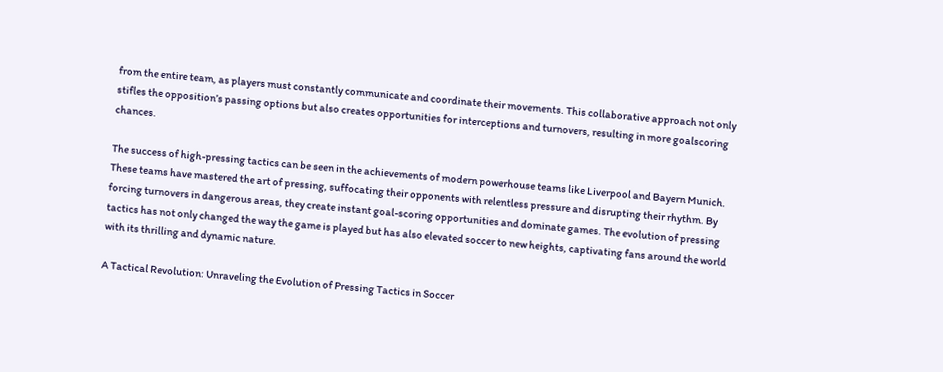from the entire team, as players must constantly communicate and coordinate their movements. This collaborative approach not only stifles the opposition’s passing options but also creates opportunities for interceptions and turnovers, resulting in more goalscoring chances.

The success of high-pressing tactics can be seen in the achievements of modern powerhouse teams like Liverpool and Bayern Munich. These teams have mastered the art of pressing, suffocating their opponents with relentless pressure and disrupting their rhythm. By forcing turnovers in dangerous areas, they create instant goal-scoring opportunities and dominate games. The evolution of pressing tactics has not only changed the way the game is played but has also elevated soccer to new heights, captivating fans around the world with its thrilling and dynamic nature.

A Tactical Revolution: Unraveling the Evolution of Pressing Tactics in Soccer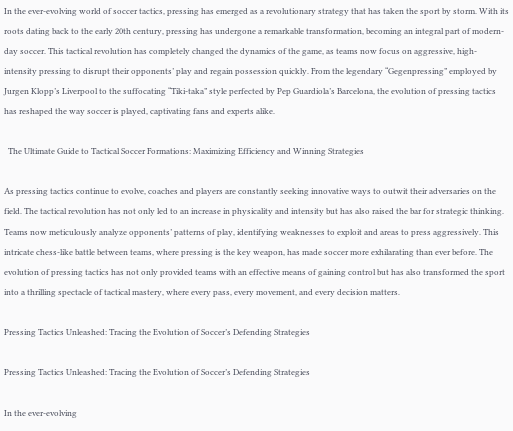In the ever-evolving world of soccer tactics, pressing has emerged as a revolutionary strategy that has taken the sport by storm. With its roots dating back to the early 20th century, pressing has undergone a remarkable transformation, becoming an integral part of modern-day soccer. This tactical revolution has completely changed the dynamics of the game, as teams now focus on aggressive, high-intensity pressing to disrupt their opponents’ play and regain possession quickly. From the legendary “Gegenpressing” employed by Jurgen Klopp’s Liverpool to the suffocating “Tiki-taka” style perfected by Pep Guardiola’s Barcelona, the evolution of pressing tactics has reshaped the way soccer is played, captivating fans and experts alike.

  The Ultimate Guide to Tactical Soccer Formations: Maximizing Efficiency and Winning Strategies

As pressing tactics continue to evolve, coaches and players are constantly seeking innovative ways to outwit their adversaries on the field. The tactical revolution has not only led to an increase in physicality and intensity but has also raised the bar for strategic thinking. Teams now meticulously analyze opponents’ patterns of play, identifying weaknesses to exploit and areas to press aggressively. This intricate chess-like battle between teams, where pressing is the key weapon, has made soccer more exhilarating than ever before. The evolution of pressing tactics has not only provided teams with an effective means of gaining control but has also transformed the sport into a thrilling spectacle of tactical mastery, where every pass, every movement, and every decision matters.

Pressing Tactics Unleashed: Tracing the Evolution of Soccer’s Defending Strategies

Pressing Tactics Unleashed: Tracing the Evolution of Soccer’s Defending Strategies

In the ever-evolving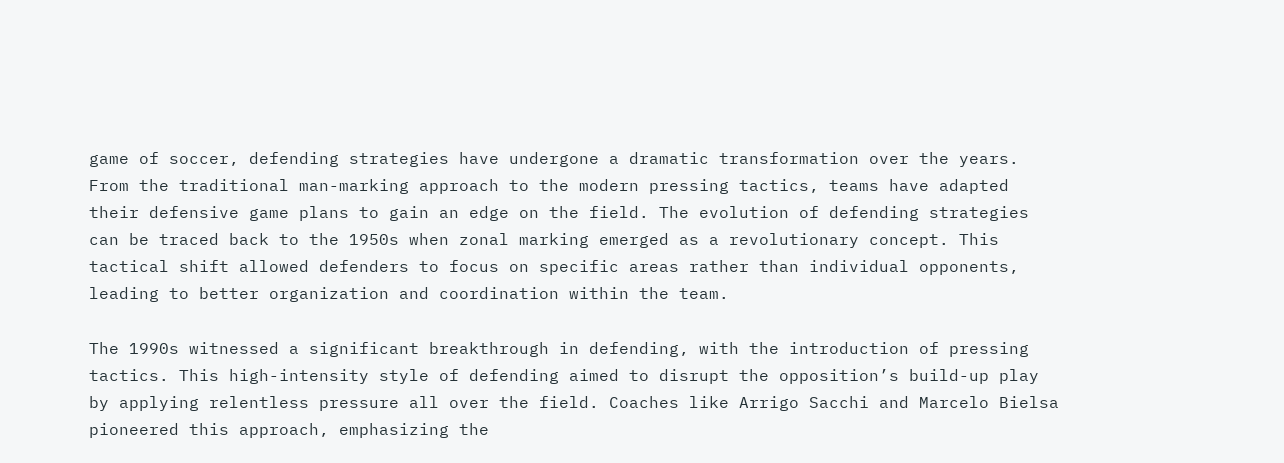game of soccer, defending strategies have undergone a dramatic transformation over the years. From the traditional man-marking approach to the modern pressing tactics, teams have adapted their defensive game plans to gain an edge on the field. The evolution of defending strategies can be traced back to the 1950s when zonal marking emerged as a revolutionary concept. This tactical shift allowed defenders to focus on specific areas rather than individual opponents, leading to better organization and coordination within the team.

The 1990s witnessed a significant breakthrough in defending, with the introduction of pressing tactics. This high-intensity style of defending aimed to disrupt the opposition’s build-up play by applying relentless pressure all over the field. Coaches like Arrigo Sacchi and Marcelo Bielsa pioneered this approach, emphasizing the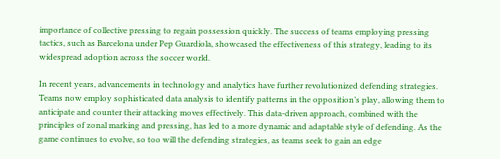importance of collective pressing to regain possession quickly. The success of teams employing pressing tactics, such as Barcelona under Pep Guardiola, showcased the effectiveness of this strategy, leading to its widespread adoption across the soccer world.

In recent years, advancements in technology and analytics have further revolutionized defending strategies. Teams now employ sophisticated data analysis to identify patterns in the opposition’s play, allowing them to anticipate and counter their attacking moves effectively. This data-driven approach, combined with the principles of zonal marking and pressing, has led to a more dynamic and adaptable style of defending. As the game continues to evolve, so too will the defending strategies, as teams seek to gain an edge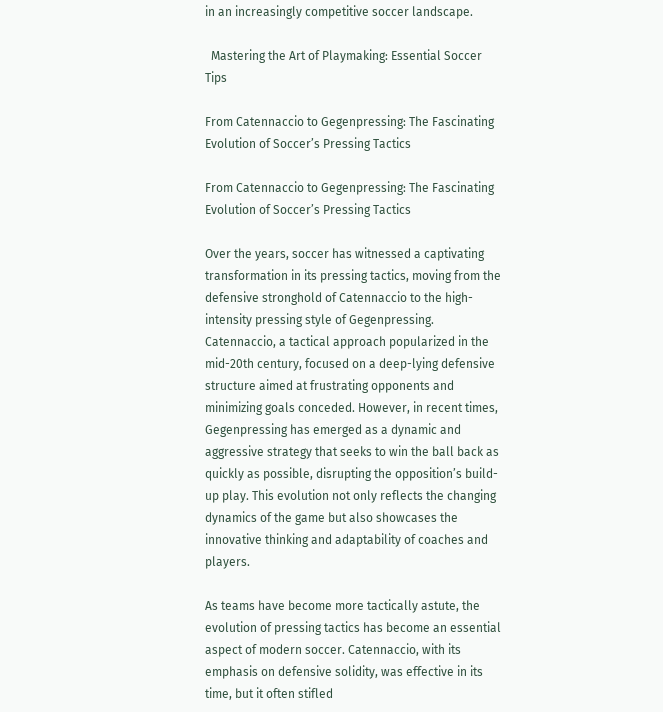in an increasingly competitive soccer landscape.

  Mastering the Art of Playmaking: Essential Soccer Tips

From Catennaccio to Gegenpressing: The Fascinating Evolution of Soccer’s Pressing Tactics

From Catennaccio to Gegenpressing: The Fascinating Evolution of Soccer’s Pressing Tactics

Over the years, soccer has witnessed a captivating transformation in its pressing tactics, moving from the defensive stronghold of Catennaccio to the high-intensity pressing style of Gegenpressing. Catennaccio, a tactical approach popularized in the mid-20th century, focused on a deep-lying defensive structure aimed at frustrating opponents and minimizing goals conceded. However, in recent times, Gegenpressing has emerged as a dynamic and aggressive strategy that seeks to win the ball back as quickly as possible, disrupting the opposition’s build-up play. This evolution not only reflects the changing dynamics of the game but also showcases the innovative thinking and adaptability of coaches and players.

As teams have become more tactically astute, the evolution of pressing tactics has become an essential aspect of modern soccer. Catennaccio, with its emphasis on defensive solidity, was effective in its time, but it often stifled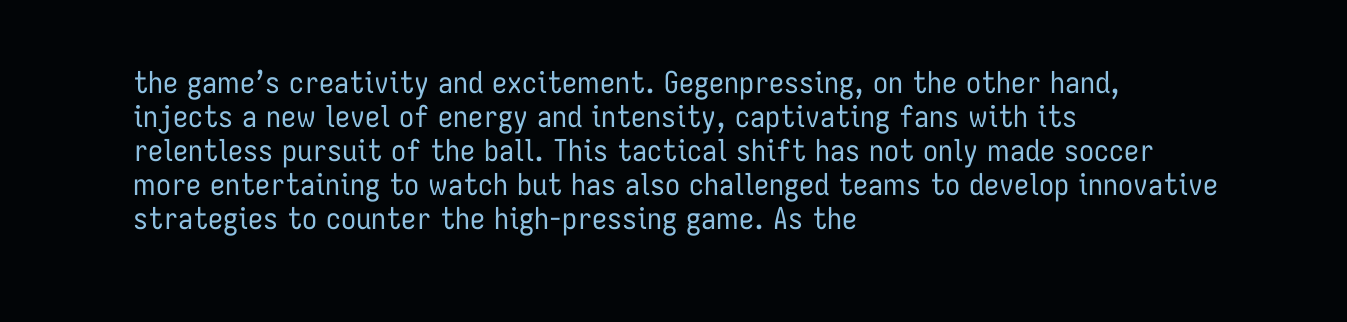the game’s creativity and excitement. Gegenpressing, on the other hand, injects a new level of energy and intensity, captivating fans with its relentless pursuit of the ball. This tactical shift has not only made soccer more entertaining to watch but has also challenged teams to develop innovative strategies to counter the high-pressing game. As the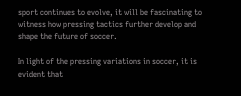sport continues to evolve, it will be fascinating to witness how pressing tactics further develop and shape the future of soccer.

In light of the pressing variations in soccer, it is evident that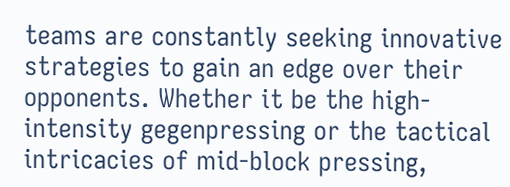teams are constantly seeking innovative strategies to gain an edge over their opponents. Whether it be the high-intensity gegenpressing or the tactical intricacies of mid-block pressing,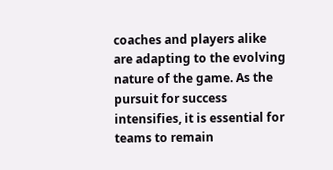coaches and players alike are adapting to the evolving nature of the game. As the pursuit for success intensifies, it is essential for teams to remain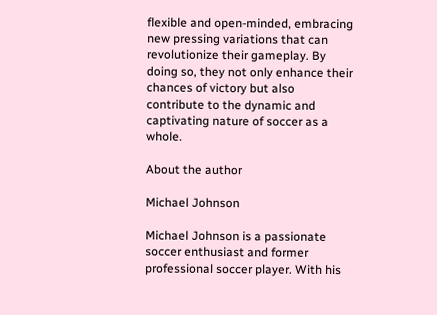flexible and open-minded, embracing new pressing variations that can revolutionize their gameplay. By doing so, they not only enhance their chances of victory but also contribute to the dynamic and captivating nature of soccer as a whole.

About the author

Michael Johnson

Michael Johnson is a passionate soccer enthusiast and former professional soccer player. With his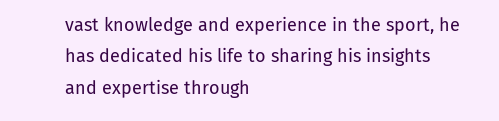vast knowledge and experience in the sport, he has dedicated his life to sharing his insights and expertise through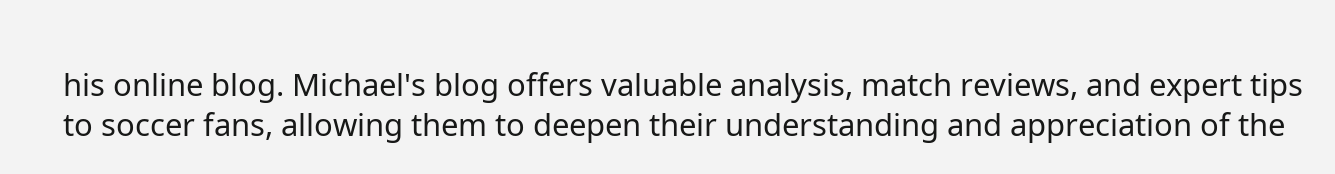his online blog. Michael's blog offers valuable analysis, match reviews, and expert tips to soccer fans, allowing them to deepen their understanding and appreciation of the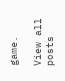game.

View all posts